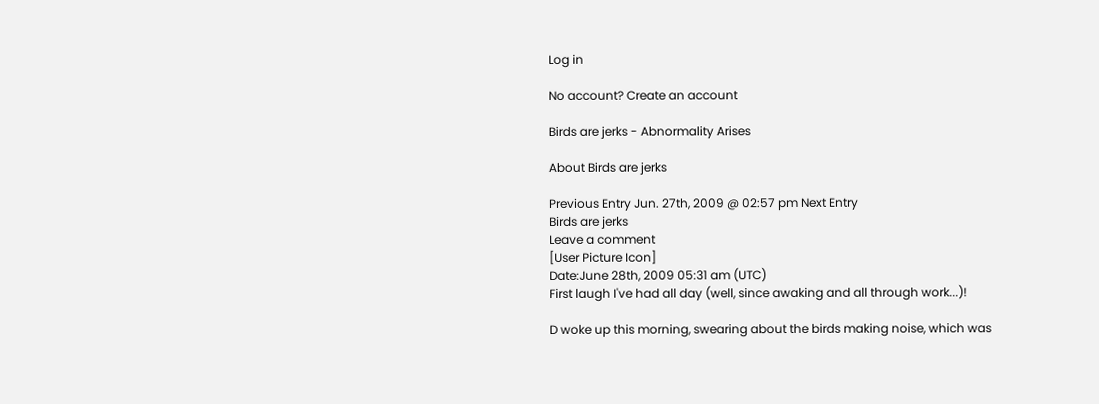Log in

No account? Create an account

Birds are jerks - Abnormality Arises

About Birds are jerks

Previous Entry Jun. 27th, 2009 @ 02:57 pm Next Entry
Birds are jerks
Leave a comment
[User Picture Icon]
Date:June 28th, 2009 05:31 am (UTC)
First laugh I've had all day (well, since awaking and all through work...)!

D woke up this morning, swearing about the birds making noise, which was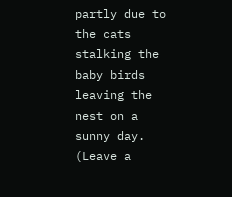partly due to the cats stalking the baby birds leaving the nest on a sunny day.
(Leave a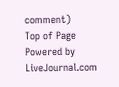comment)
Top of Page Powered by LiveJournal.com